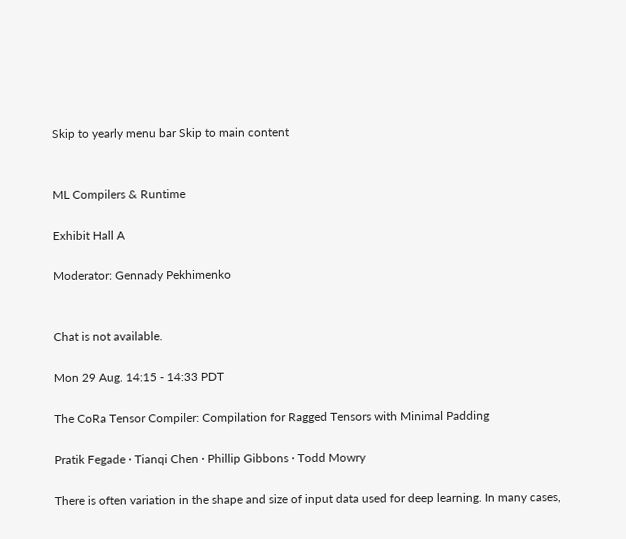Skip to yearly menu bar Skip to main content


ML Compilers & Runtime

Exhibit Hall A

Moderator: Gennady Pekhimenko


Chat is not available.

Mon 29 Aug. 14:15 - 14:33 PDT

The CoRa Tensor Compiler: Compilation for Ragged Tensors with Minimal Padding

Pratik Fegade · Tianqi Chen · Phillip Gibbons · Todd Mowry

There is often variation in the shape and size of input data used for deep learning. In many cases,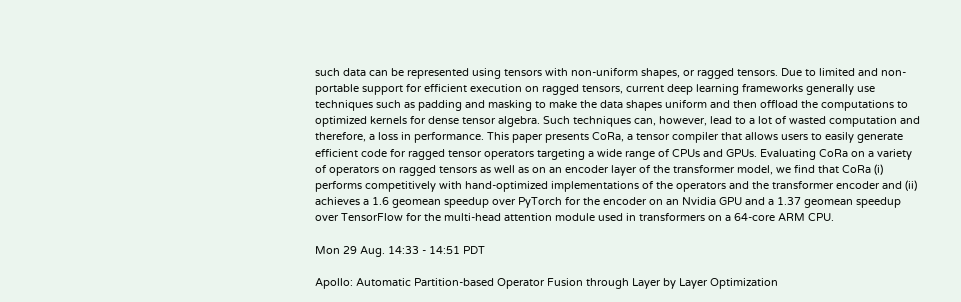such data can be represented using tensors with non-uniform shapes, or ragged tensors. Due to limited and non-portable support for efficient execution on ragged tensors, current deep learning frameworks generally use techniques such as padding and masking to make the data shapes uniform and then offload the computations to optimized kernels for dense tensor algebra. Such techniques can, however, lead to a lot of wasted computation and therefore, a loss in performance. This paper presents CoRa, a tensor compiler that allows users to easily generate efficient code for ragged tensor operators targeting a wide range of CPUs and GPUs. Evaluating CoRa on a variety of operators on ragged tensors as well as on an encoder layer of the transformer model, we find that CoRa (i) performs competitively with hand-optimized implementations of the operators and the transformer encoder and (ii) achieves a 1.6 geomean speedup over PyTorch for the encoder on an Nvidia GPU and a 1.37 geomean speedup over TensorFlow for the multi-head attention module used in transformers on a 64-core ARM CPU.

Mon 29 Aug. 14:33 - 14:51 PDT

Apollo: Automatic Partition-based Operator Fusion through Layer by Layer Optimization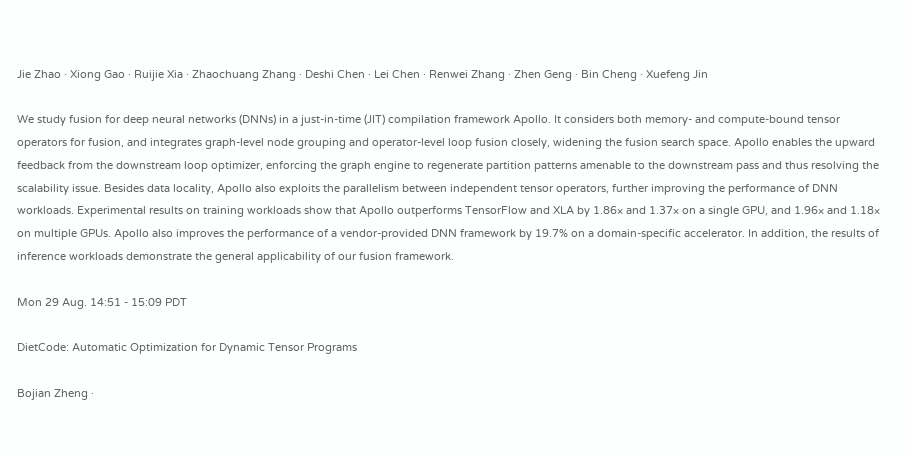Jie Zhao · Xiong Gao · Ruijie Xia · Zhaochuang Zhang · Deshi Chen · Lei Chen · Renwei Zhang · Zhen Geng · Bin Cheng · Xuefeng Jin

We study fusion for deep neural networks (DNNs) in a just-in-time (JIT) compilation framework Apollo. It considers both memory- and compute-bound tensor operators for fusion, and integrates graph-level node grouping and operator-level loop fusion closely, widening the fusion search space. Apollo enables the upward feedback from the downstream loop optimizer, enforcing the graph engine to regenerate partition patterns amenable to the downstream pass and thus resolving the scalability issue. Besides data locality, Apollo also exploits the parallelism between independent tensor operators, further improving the performance of DNN workloads. Experimental results on training workloads show that Apollo outperforms TensorFlow and XLA by 1.86× and 1.37× on a single GPU, and 1.96× and 1.18× on multiple GPUs. Apollo also improves the performance of a vendor-provided DNN framework by 19.7% on a domain-specific accelerator. In addition, the results of inference workloads demonstrate the general applicability of our fusion framework.

Mon 29 Aug. 14:51 - 15:09 PDT

DietCode: Automatic Optimization for Dynamic Tensor Programs

Bojian Zheng ·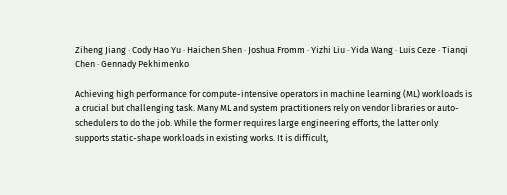Ziheng Jiang · Cody Hao Yu · Haichen Shen · Joshua Fromm · Yizhi Liu · Yida Wang · Luis Ceze · Tianqi Chen · Gennady Pekhimenko

Achieving high performance for compute-intensive operators in machine learning (ML) workloads is a crucial but challenging task. Many ML and system practitioners rely on vendor libraries or auto-schedulers to do the job. While the former requires large engineering efforts, the latter only supports static-shape workloads in existing works. It is difficult,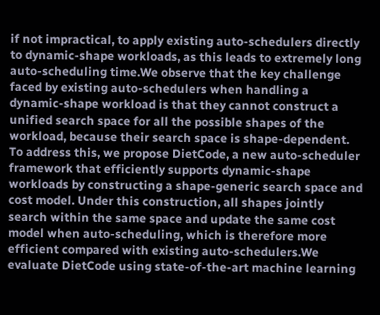if not impractical, to apply existing auto-schedulers directly to dynamic-shape workloads, as this leads to extremely long auto-scheduling time.We observe that the key challenge faced by existing auto-schedulers when handling a dynamic-shape workload is that they cannot construct a unified search space for all the possible shapes of the workload, because their search space is shape-dependent. To address this, we propose DietCode, a new auto-scheduler framework that efficiently supports dynamic-shape workloads by constructing a shape-generic search space and cost model. Under this construction, all shapes jointly search within the same space and update the same cost model when auto-scheduling, which is therefore more efficient compared with existing auto-schedulers.We evaluate DietCode using state-of-the-art machine learning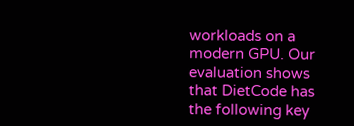workloads on a modern GPU. Our evaluation shows that DietCode has the following key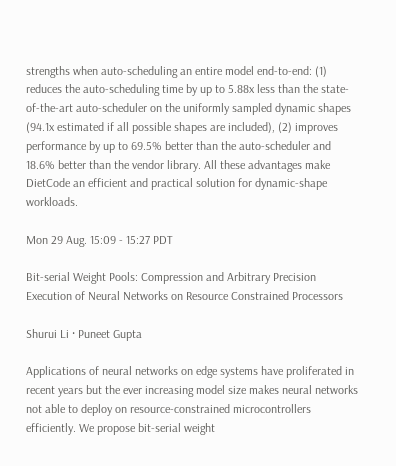strengths when auto-scheduling an entire model end-to-end: (1) reduces the auto-scheduling time by up to 5.88x less than the state-of-the-art auto-scheduler on the uniformly sampled dynamic shapes (94.1x estimated if all possible shapes are included), (2) improves performance by up to 69.5% better than the auto-scheduler and 18.6% better than the vendor library. All these advantages make DietCode an efficient and practical solution for dynamic-shape workloads.

Mon 29 Aug. 15:09 - 15:27 PDT

Bit-serial Weight Pools: Compression and Arbitrary Precision Execution of Neural Networks on Resource Constrained Processors

Shurui Li · Puneet Gupta

Applications of neural networks on edge systems have proliferated in recent years but the ever increasing model size makes neural networks not able to deploy on resource-constrained microcontrollers efficiently. We propose bit-serial weight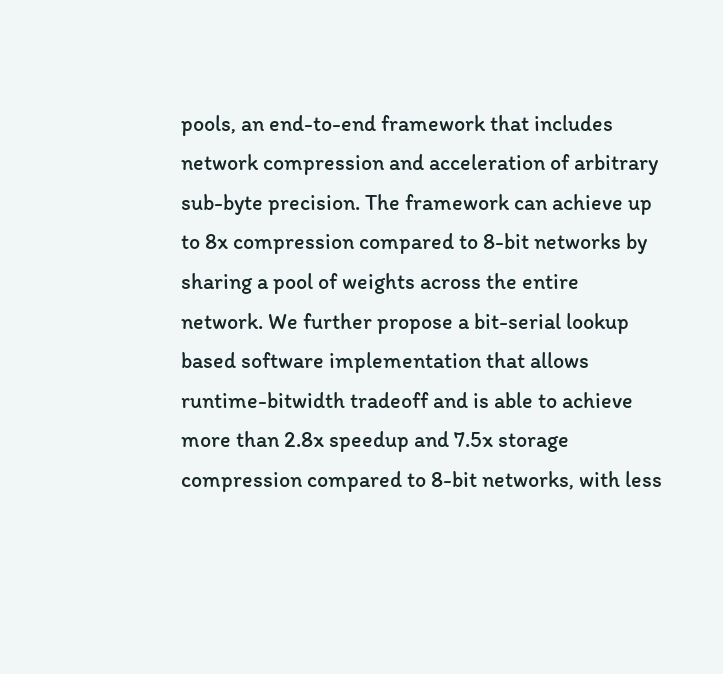pools, an end-to-end framework that includes network compression and acceleration of arbitrary sub-byte precision. The framework can achieve up to 8x compression compared to 8-bit networks by sharing a pool of weights across the entire network. We further propose a bit-serial lookup based software implementation that allows runtime-bitwidth tradeoff and is able to achieve more than 2.8x speedup and 7.5x storage compression compared to 8-bit networks, with less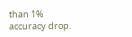than 1% accuracy drop.